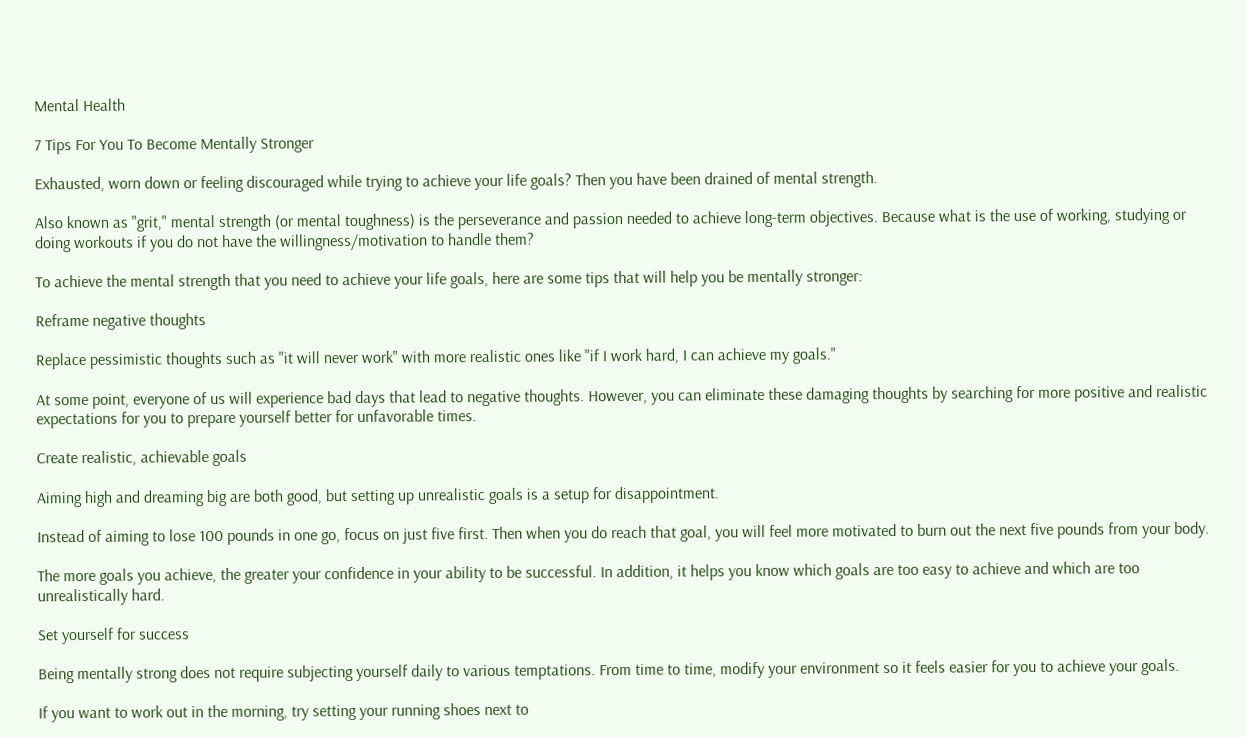Mental Health

7 Tips For You To Become Mentally Stronger

Exhausted, worn down or feeling discouraged while trying to achieve your life goals? Then you have been drained of mental strength.

Also known as "grit," mental strength (or mental toughness) is the perseverance and passion needed to achieve long-term objectives. Because what is the use of working, studying or doing workouts if you do not have the willingness/motivation to handle them?

To achieve the mental strength that you need to achieve your life goals, here are some tips that will help you be mentally stronger:

Reframe negative thoughts

Replace pessimistic thoughts such as "it will never work" with more realistic ones like "if I work hard, I can achieve my goals."

At some point, everyone of us will experience bad days that lead to negative thoughts. However, you can eliminate these damaging thoughts by searching for more positive and realistic expectations for you to prepare yourself better for unfavorable times.

Create realistic, achievable goals

Aiming high and dreaming big are both good, but setting up unrealistic goals is a setup for disappointment.

Instead of aiming to lose 100 pounds in one go, focus on just five first. Then when you do reach that goal, you will feel more motivated to burn out the next five pounds from your body.

The more goals you achieve, the greater your confidence in your ability to be successful. In addition, it helps you know which goals are too easy to achieve and which are too unrealistically hard.

Set yourself for success

Being mentally strong does not require subjecting yourself daily to various temptations. From time to time, modify your environment so it feels easier for you to achieve your goals.

If you want to work out in the morning, try setting your running shoes next to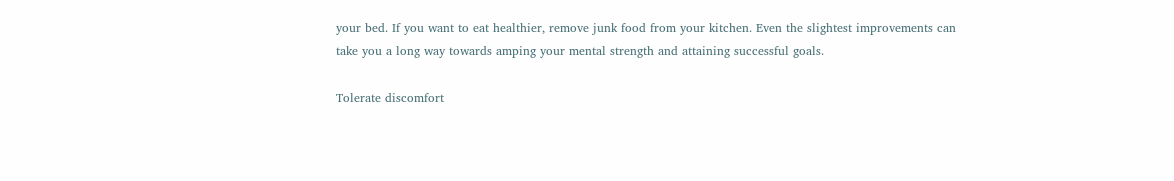your bed. If you want to eat healthier, remove junk food from your kitchen. Even the slightest improvements can take you a long way towards amping your mental strength and attaining successful goals.

Tolerate discomfort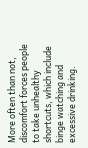More often than not, discomfort forces people to take unhealthy shortcuts, which include binge watching and excessive drinking.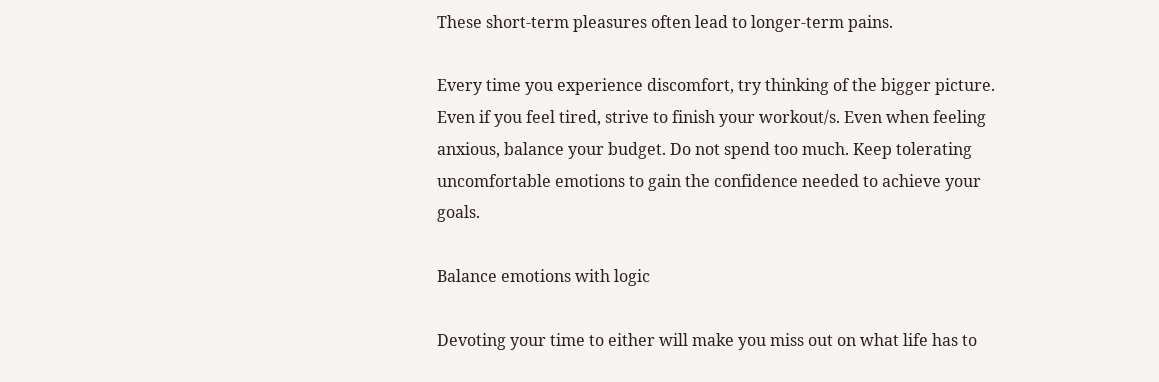These short-term pleasures often lead to longer-term pains.

Every time you experience discomfort, try thinking of the bigger picture. Even if you feel tired, strive to finish your workout/s. Even when feeling anxious, balance your budget. Do not spend too much. Keep tolerating uncomfortable emotions to gain the confidence needed to achieve your goals.

Balance emotions with logic

Devoting your time to either will make you miss out on what life has to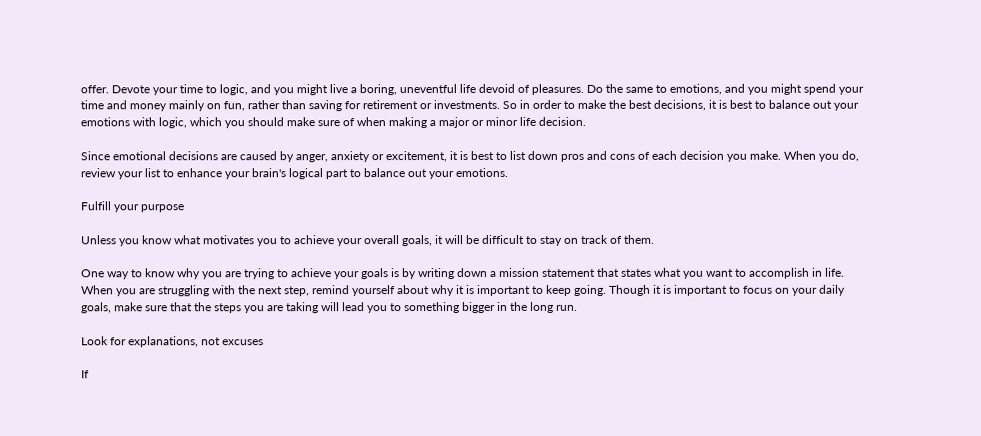offer. Devote your time to logic, and you might live a boring, uneventful life devoid of pleasures. Do the same to emotions, and you might spend your time and money mainly on fun, rather than saving for retirement or investments. So in order to make the best decisions, it is best to balance out your emotions with logic, which you should make sure of when making a major or minor life decision.

Since emotional decisions are caused by anger, anxiety or excitement, it is best to list down pros and cons of each decision you make. When you do, review your list to enhance your brain's logical part to balance out your emotions.

Fulfill your purpose

Unless you know what motivates you to achieve your overall goals, it will be difficult to stay on track of them.

One way to know why you are trying to achieve your goals is by writing down a mission statement that states what you want to accomplish in life. When you are struggling with the next step, remind yourself about why it is important to keep going. Though it is important to focus on your daily goals, make sure that the steps you are taking will lead you to something bigger in the long run.

Look for explanations, not excuses

If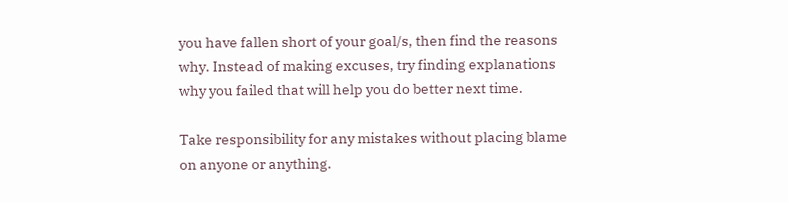you have fallen short of your goal/s, then find the reasons why. Instead of making excuses, try finding explanations why you failed that will help you do better next time.

Take responsibility for any mistakes without placing blame on anyone or anything.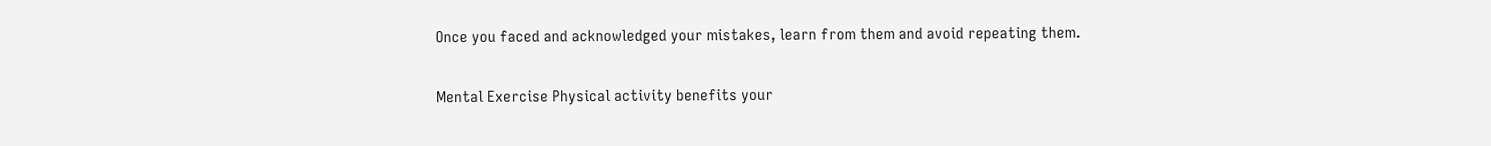Once you faced and acknowledged your mistakes, learn from them and avoid repeating them.

Mental Exercise Physical activity benefits your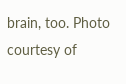brain, too. Photo courtesy of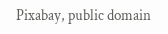Pixabay, public domain